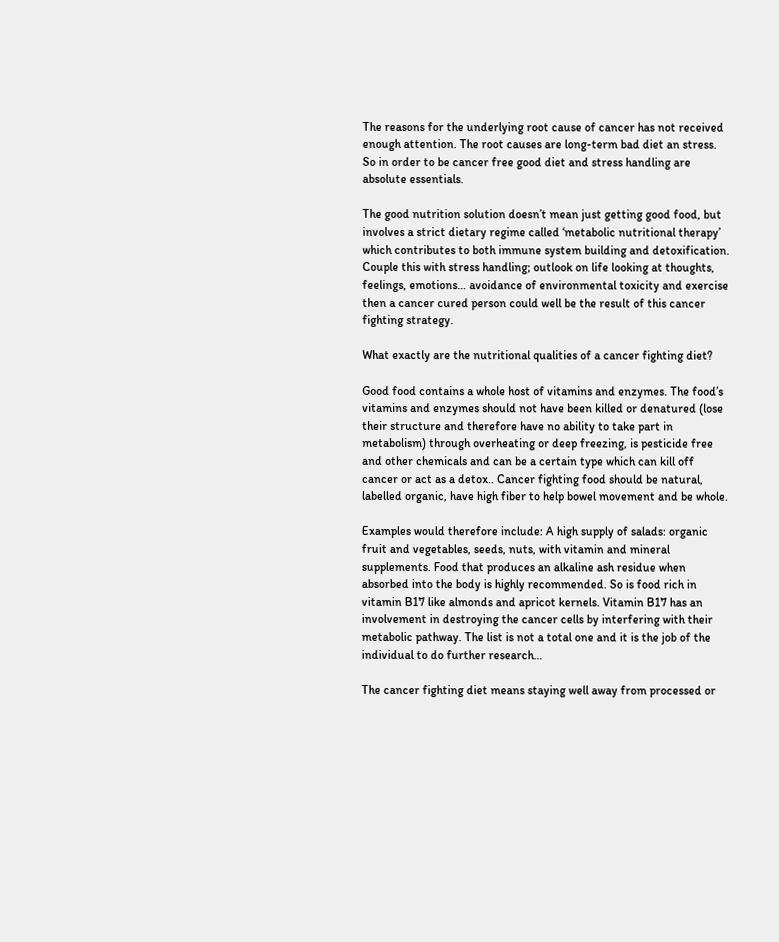The reasons for the underlying root cause of cancer has not received enough attention. The root causes are long-term bad diet an stress. So in order to be cancer free good diet and stress handling are absolute essentials.

The good nutrition solution doesn’t mean just getting good food, but involves a strict dietary regime called ‘metabolic nutritional therapy’ which contributes to both immune system building and detoxification. Couple this with stress handling; outlook on life looking at thoughts, feelings, emotions… avoidance of environmental toxicity and exercise then a cancer cured person could well be the result of this cancer fighting strategy.

What exactly are the nutritional qualities of a cancer fighting diet?

Good food contains a whole host of vitamins and enzymes. The food’s vitamins and enzymes should not have been killed or denatured (lose their structure and therefore have no ability to take part in metabolism) through overheating or deep freezing, is pesticide free and other chemicals and can be a certain type which can kill off cancer or act as a detox.. Cancer fighting food should be natural, labelled organic, have high fiber to help bowel movement and be whole.

Examples would therefore include: A high supply of salads: organic fruit and vegetables, seeds, nuts, with vitamin and mineral supplements. Food that produces an alkaline ash residue when absorbed into the body is highly recommended. So is food rich in vitamin B17 like almonds and apricot kernels. Vitamin B17 has an involvement in destroying the cancer cells by interfering with their metabolic pathway. The list is not a total one and it is the job of the individual to do further research…

The cancer fighting diet means staying well away from processed or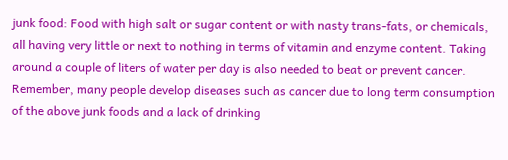junk food: Food with high salt or sugar content or with nasty trans-fats, or chemicals, all having very little or next to nothing in terms of vitamin and enzyme content. Taking around a couple of liters of water per day is also needed to beat or prevent cancer. Remember, many people develop diseases such as cancer due to long term consumption of the above junk foods and a lack of drinking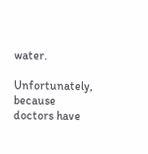water.

Unfortunately, because doctors have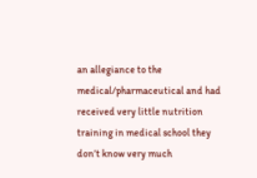an allegiance to the medical/pharmaceutical and had received very little nutrition training in medical school they don’t know very much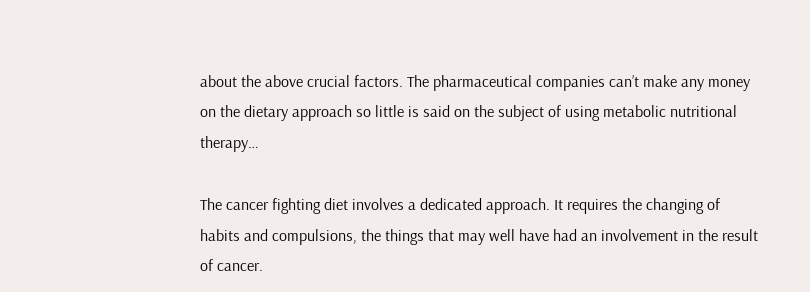about the above crucial factors. The pharmaceutical companies can’t make any money on the dietary approach so little is said on the subject of using metabolic nutritional therapy…

The cancer fighting diet involves a dedicated approach. It requires the changing of habits and compulsions, the things that may well have had an involvement in the result of cancer.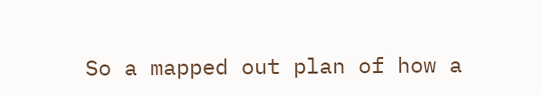So a mapped out plan of how a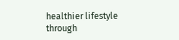healthier lifestyle through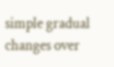simple gradual changes over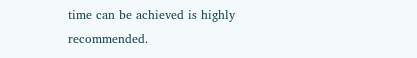time can be achieved is highly recommended.